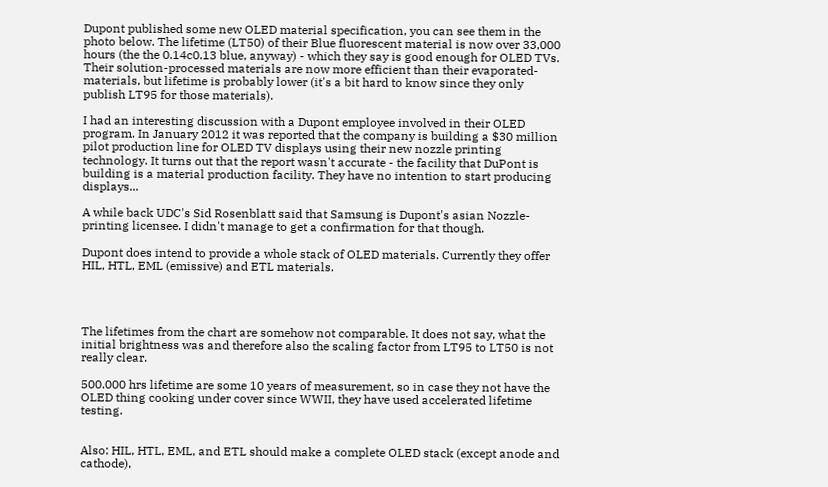Dupont published some new OLED material specification, you can see them in the photo below. The lifetime (LT50) of their Blue fluorescent material is now over 33,000 hours (the the 0.14c0.13 blue, anyway) - which they say is good enough for OLED TVs. Their solution-processed materials are now more efficient than their evaporated-materials, but lifetime is probably lower (it's a bit hard to know since they only publish LT95 for those materials).

I had an interesting discussion with a Dupont employee involved in their OLED program. In January 2012 it was reported that the company is building a $30 million pilot production line for OLED TV displays using their new nozzle printing technology. It turns out that the report wasn't accurate - the facility that DuPont is building is a material production facility. They have no intention to start producing displays...

A while back UDC's Sid Rosenblatt said that Samsung is Dupont's asian Nozzle-printing licensee. I didn't manage to get a confirmation for that though.

Dupont does intend to provide a whole stack of OLED materials. Currently they offer HIL, HTL, EML (emissive) and ETL materials.




The lifetimes from the chart are somehow not comparable. It does not say, what the initial brightness was and therefore also the scaling factor from LT95 to LT50 is not really clear.

500.000 hrs lifetime are some 10 years of measurement, so in case they not have the OLED thing cooking under cover since WWII, they have used accelerated lifetime testing.


Also: HIL, HTL, EML, and ETL should make a complete OLED stack (except anode and cathode),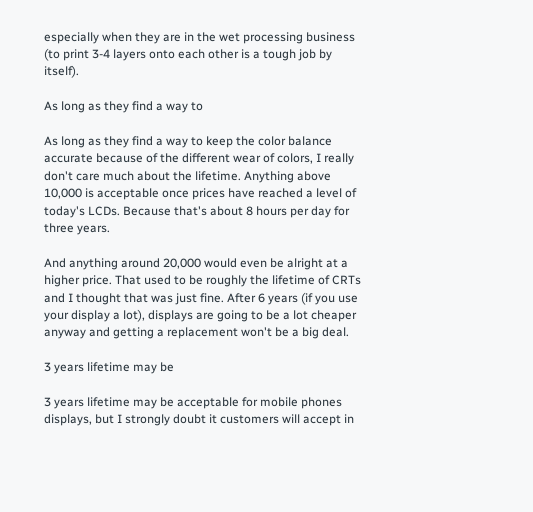especially when they are in the wet processing business (to print 3-4 layers onto each other is a tough job by itself).

As long as they find a way to

As long as they find a way to keep the color balance accurate because of the different wear of colors, I really don't care much about the lifetime. Anything above 10,000 is acceptable once prices have reached a level of today's LCDs. Because that's about 8 hours per day for three years.

And anything around 20,000 would even be alright at a higher price. That used to be roughly the lifetime of CRTs and I thought that was just fine. After 6 years (if you use your display a lot), displays are going to be a lot cheaper anyway and getting a replacement won't be a big deal.

3 years lifetime may be

3 years lifetime may be acceptable for mobile phones displays, but I strongly doubt it customers will accept in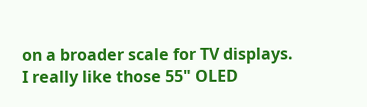on a broader scale for TV displays. I really like those 55" OLED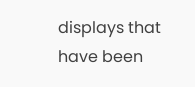displays that have been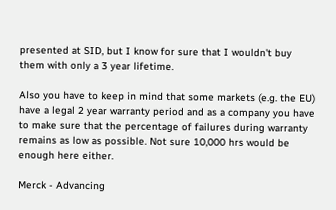presented at SID, but I know for sure that I wouldn't buy them with only a 3 year lifetime.

Also you have to keep in mind that some markets (e.g. the EU) have a legal 2 year warranty period and as a company you have to make sure that the percentage of failures during warranty remains as low as possible. Not sure 10,000 hrs would be enough here either.

Merck - Advancing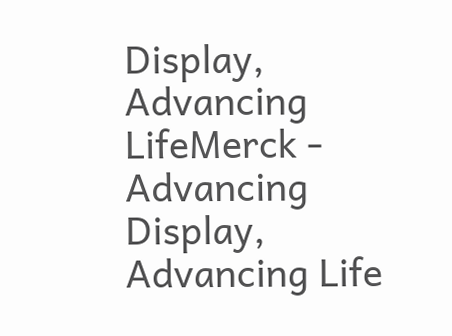Display, Advancing LifeMerck - Advancing Display, Advancing Life